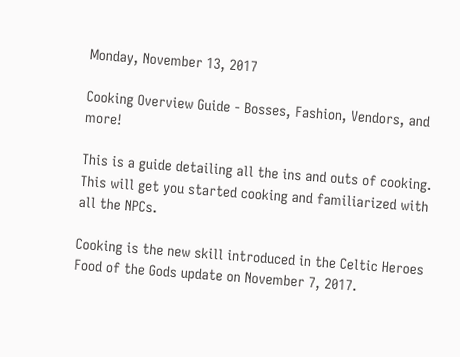Monday, November 13, 2017

Cooking Overview Guide - Bosses, Fashion, Vendors, and more!

This is a guide detailing all the ins and outs of cooking. This will get you started cooking and familiarized with all the NPCs.

Cooking is the new skill introduced in the Celtic Heroes Food of the Gods update on November 7, 2017.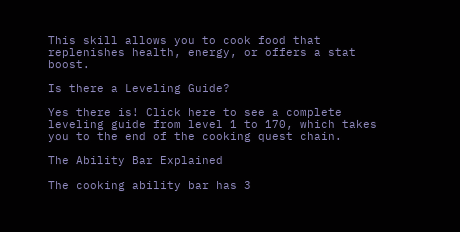This skill allows you to cook food that replenishes health, energy, or offers a stat boost.

Is there a Leveling Guide?

Yes there is! Click here to see a complete leveling guide from level 1 to 170, which takes you to the end of the cooking quest chain.

The Ability Bar Explained

The cooking ability bar has 3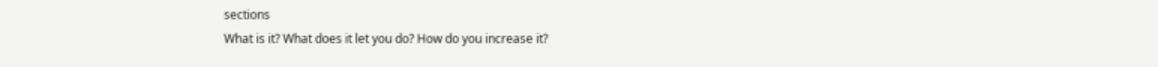sections
What is it? What does it let you do? How do you increase it?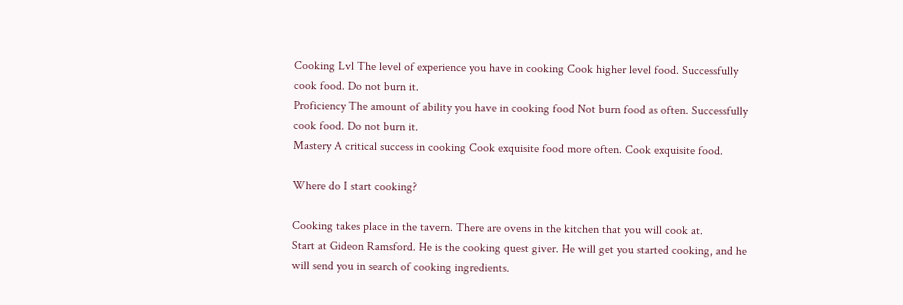Cooking Lvl The level of experience you have in cooking Cook higher level food. Successfully cook food. Do not burn it.
Proficiency The amount of ability you have in cooking food Not burn food as often. Successfully cook food. Do not burn it.
Mastery A critical success in cooking Cook exquisite food more often. Cook exquisite food.

Where do I start cooking?

Cooking takes place in the tavern. There are ovens in the kitchen that you will cook at.
Start at Gideon Ramsford. He is the cooking quest giver. He will get you started cooking, and he will send you in search of cooking ingredients.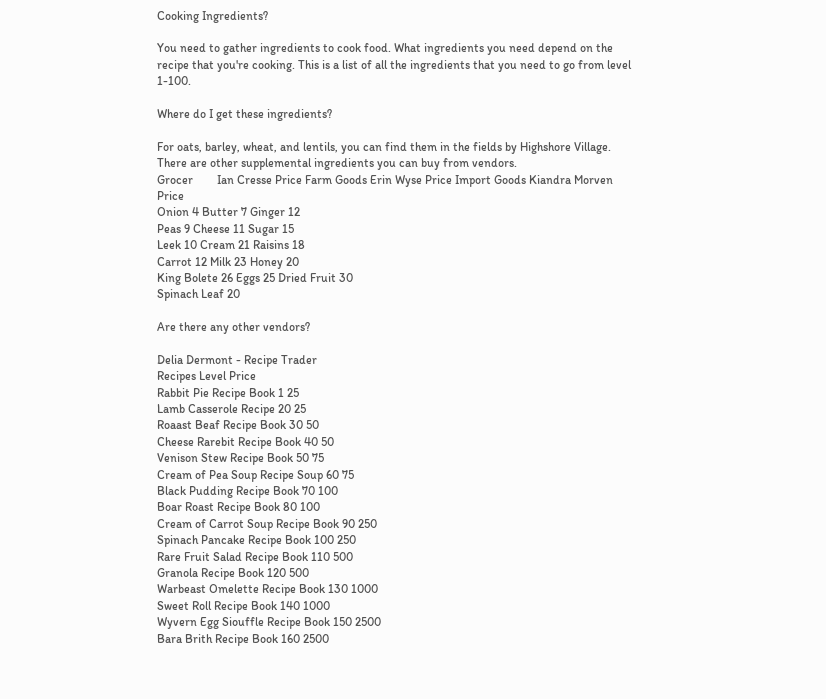Cooking Ingredients?

You need to gather ingredients to cook food. What ingredients you need depend on the recipe that you're cooking. This is a list of all the ingredients that you need to go from level 1-100.

Where do I get these ingredients?

For oats, barley, wheat, and lentils, you can find them in the fields by Highshore Village.
There are other supplemental ingredients you can buy from vendors.
Grocer        Ian Cresse Price Farm Goods Erin Wyse Price Import Goods Kiandra Morven Price
Onion 4 Butter 7 Ginger 12
Peas 9 Cheese 11 Sugar 15
Leek 10 Cream 21 Raisins 18
Carrot 12 Milk 23 Honey 20
King Bolete 26 Eggs 25 Dried Fruit 30
Spinach Leaf 20

Are there any other vendors?

Delia Dermont - Recipe Trader
Recipes Level Price
Rabbit Pie Recipe Book 1 25
Lamb Casserole Recipe 20 25
Roaast Beaf Recipe Book 30 50
Cheese Rarebit Recipe Book 40 50
Venison Stew Recipe Book 50 75
Cream of Pea Soup Recipe Soup 60 75
Black Pudding Recipe Book 70 100
Boar Roast Recipe Book 80 100
Cream of Carrot Soup Recipe Book 90 250
Spinach Pancake Recipe Book 100 250
Rare Fruit Salad Recipe Book 110 500
Granola Recipe Book 120 500
Warbeast Omelette Recipe Book 130 1000
Sweet Roll Recipe Book 140 1000
Wyvern Egg Siouffle Recipe Book 150 2500
Bara Brith Recipe Book 160 2500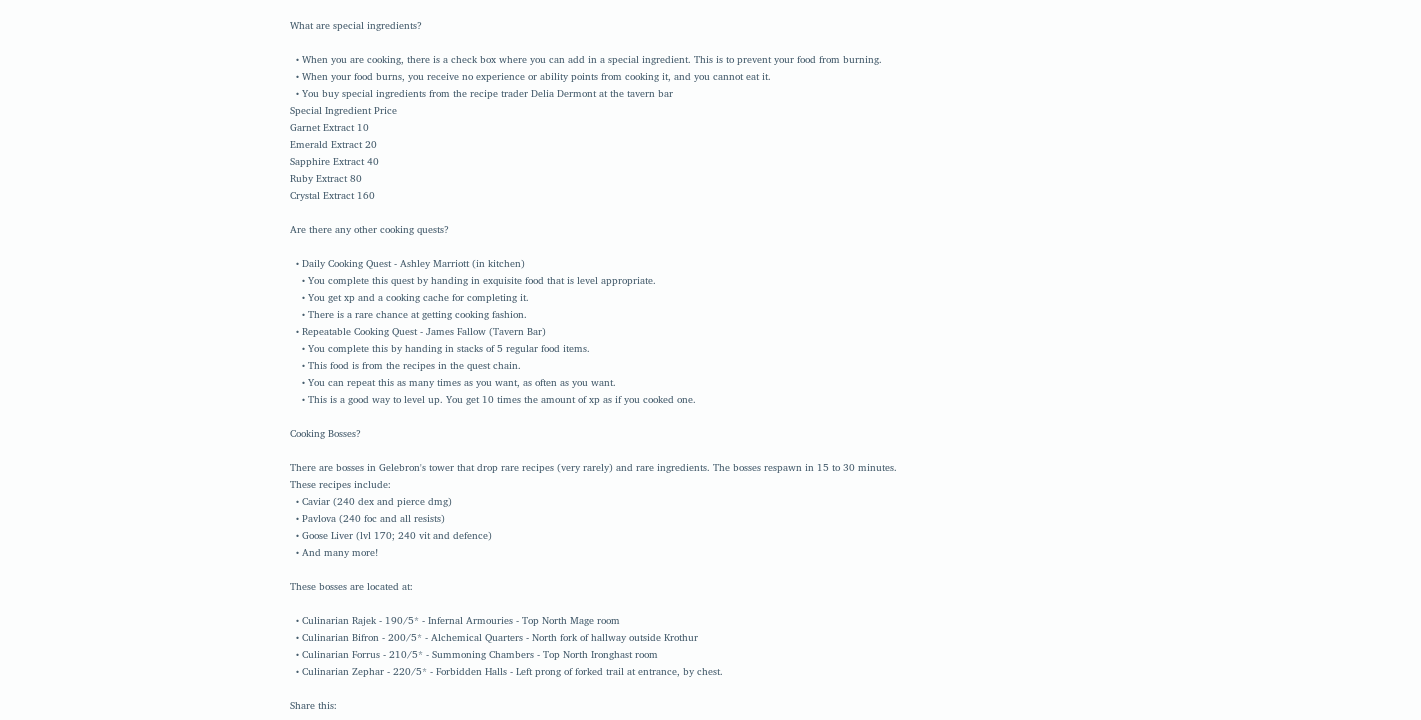What are special ingredients?

  • When you are cooking, there is a check box where you can add in a special ingredient. This is to prevent your food from burning.
  • When your food burns, you receive no experience or ability points from cooking it, and you cannot eat it.
  • You buy special ingredients from the recipe trader Delia Dermont at the tavern bar
Special Ingredient Price
Garnet Extract 10
Emerald Extract 20
Sapphire Extract 40
Ruby Extract 80
Crystal Extract 160

Are there any other cooking quests?

  • Daily Cooking Quest - Ashley Marriott (in kitchen)
    • You complete this quest by handing in exquisite food that is level appropriate.
    • You get xp and a cooking cache for completing it.
    • There is a rare chance at getting cooking fashion.
  • Repeatable Cooking Quest - James Fallow (Tavern Bar)
    • You complete this by handing in stacks of 5 regular food items.
    • This food is from the recipes in the quest chain.
    • You can repeat this as many times as you want, as often as you want.
    • This is a good way to level up. You get 10 times the amount of xp as if you cooked one.

Cooking Bosses?

There are bosses in Gelebron's tower that drop rare recipes (very rarely) and rare ingredients. The bosses respawn in 15 to 30 minutes. These recipes include:
  • Caviar (240 dex and pierce dmg)
  • Pavlova (240 foc and all resists)
  • Goose Liver (lvl 170; 240 vit and defence)
  • And many more!

These bosses are located at:

  • Culinarian Rajek - 190/5* - Infernal Armouries - Top North Mage room
  • Culinarian Bifron - 200/5* - Alchemical Quarters - North fork of hallway outside Krothur
  • Culinarian Forrus - 210/5* - Summoning Chambers - Top North Ironghast room
  • Culinarian Zephar - 220/5* - Forbidden Halls - Left prong of forked trail at entrance, by chest.

Share this: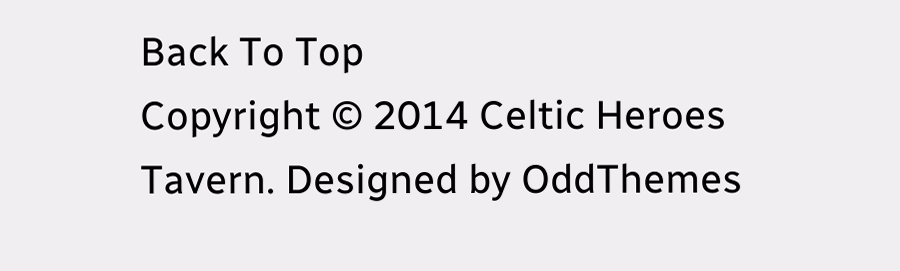Back To Top
Copyright © 2014 Celtic Heroes Tavern. Designed by OddThemes